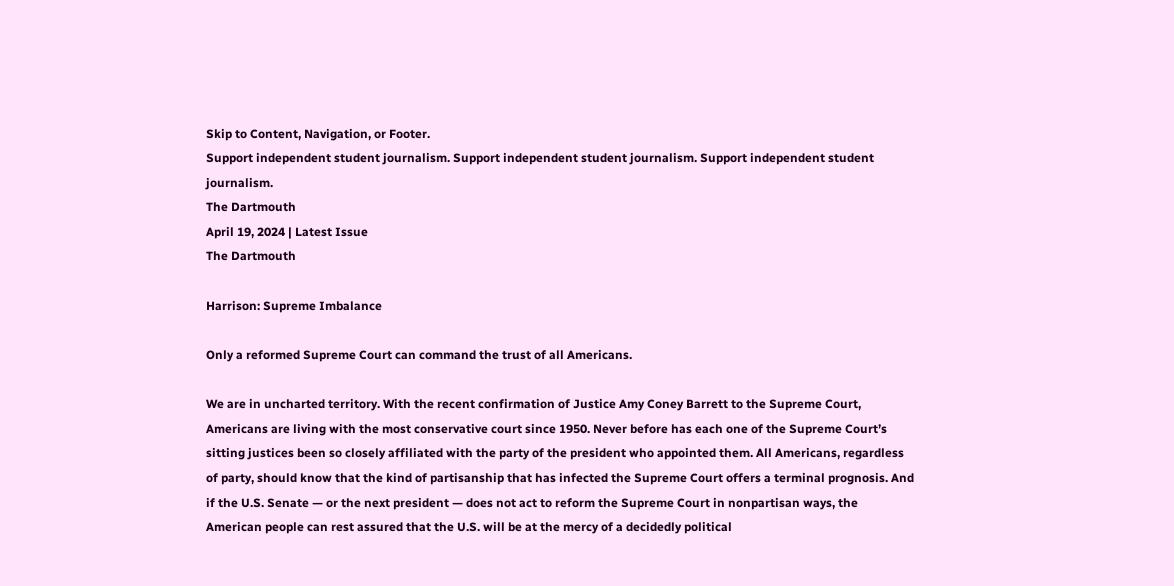Skip to Content, Navigation, or Footer.
Support independent student journalism. Support independent student journalism. Support independent student journalism.
The Dartmouth
April 19, 2024 | Latest Issue
The Dartmouth

Harrison: Supreme Imbalance

Only a reformed Supreme Court can command the trust of all Americans.

We are in uncharted territory. With the recent confirmation of Justice Amy Coney Barrett to the Supreme Court, Americans are living with the most conservative court since 1950. Never before has each one of the Supreme Court’s sitting justices been so closely affiliated with the party of the president who appointed them. All Americans, regardless of party, should know that the kind of partisanship that has infected the Supreme Court offers a terminal prognosis. And if the U.S. Senate — or the next president — does not act to reform the Supreme Court in nonpartisan ways, the American people can rest assured that the U.S. will be at the mercy of a decidedly political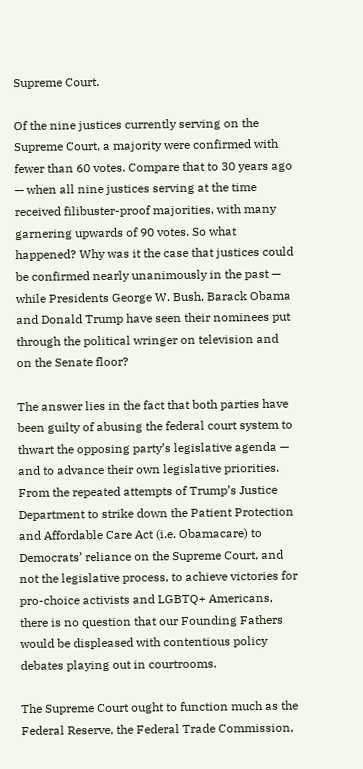Supreme Court.

Of the nine justices currently serving on the Supreme Court, a majority were confirmed with fewer than 60 votes. Compare that to 30 years ago — when all nine justices serving at the time received filibuster-proof majorities, with many garnering upwards of 90 votes. So what happened? Why was it the case that justices could be confirmed nearly unanimously in the past — while Presidents George W. Bush, Barack Obama and Donald Trump have seen their nominees put through the political wringer on television and on the Senate floor?

The answer lies in the fact that both parties have been guilty of abusing the federal court system to thwart the opposing party’s legislative agenda — and to advance their own legislative priorities. From the repeated attempts of Trump’s Justice Department to strike down the Patient Protection and Affordable Care Act (i.e. Obamacare) to Democrats’ reliance on the Supreme Court, and not the legislative process, to achieve victories for pro-choice activists and LGBTQ+ Americans, there is no question that our Founding Fathers would be displeased with contentious policy debates playing out in courtrooms.

The Supreme Court ought to function much as the Federal Reserve, the Federal Trade Commission,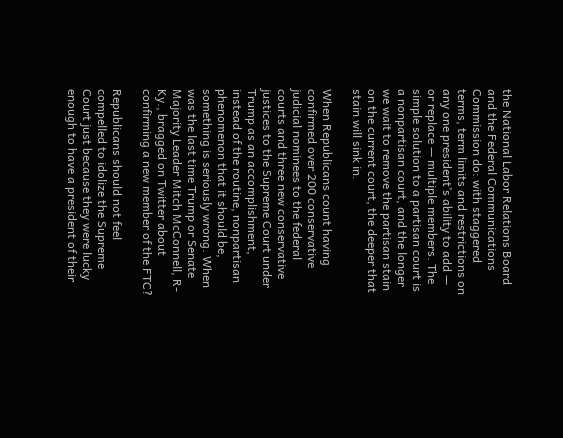the National Labor Relations Board and the Federal Communications Commission do: with staggered terms, term limits and restrictions on any one president’s ability to add — or replace — multiple members. The simple solution to a partisan court is a nonpartisan court, and the longer we wait to remove the partisan stain on the current court, the deeper that stain will sink in.

When Republicans count having confirmed over 200 conservative judicial nominees to the federal courts and three new conservative justices to the Supreme Court under Trump as an accomplishment, instead of the routine, nonpartisan phenomenon that it should be, something is seriously wrong. When was the last time Trump or Senate Majority Leader Mitch McConnell, R-Ky., bragged on Twitter about confirming a new member of the FTC?

Republicans should not feel compelled to idolize the Supreme Court just because they were lucky enough to have a president of their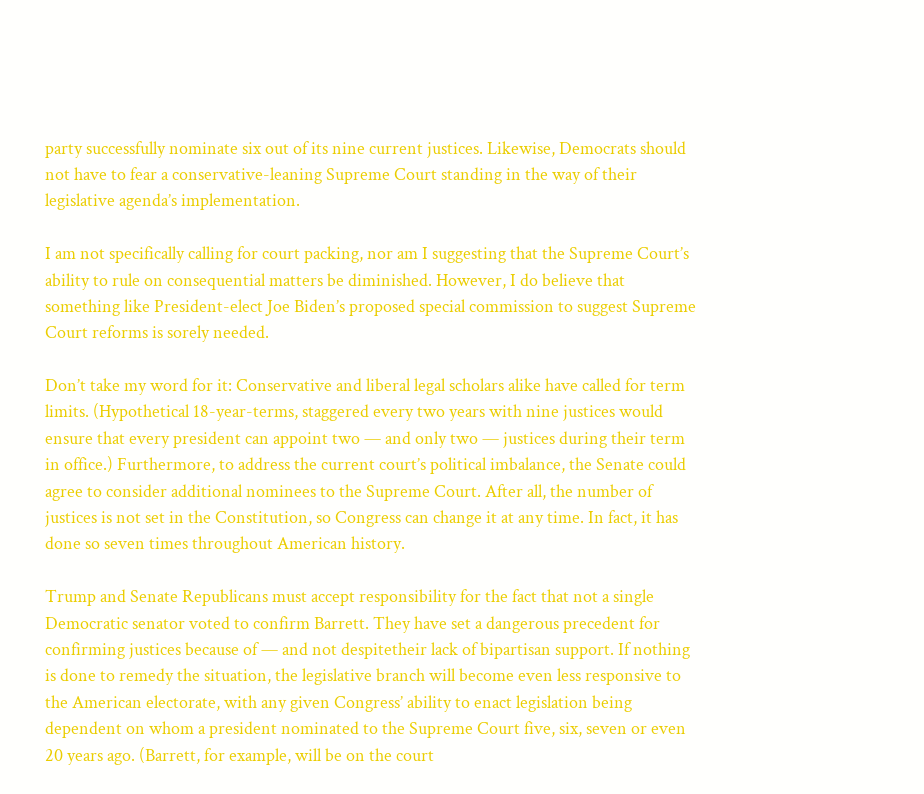party successfully nominate six out of its nine current justices. Likewise, Democrats should not have to fear a conservative-leaning Supreme Court standing in the way of their legislative agenda’s implementation.

I am not specifically calling for court packing, nor am I suggesting that the Supreme Court’s ability to rule on consequential matters be diminished. However, I do believe that something like President-elect Joe Biden’s proposed special commission to suggest Supreme Court reforms is sorely needed.

Don’t take my word for it: Conservative and liberal legal scholars alike have called for term limits. (Hypothetical 18-year-terms, staggered every two years with nine justices would ensure that every president can appoint two — and only two — justices during their term in office.) Furthermore, to address the current court’s political imbalance, the Senate could agree to consider additional nominees to the Supreme Court. After all, the number of justices is not set in the Constitution, so Congress can change it at any time. In fact, it has done so seven times throughout American history.

Trump and Senate Republicans must accept responsibility for the fact that not a single Democratic senator voted to confirm Barrett. They have set a dangerous precedent for confirming justices because of — and not despitetheir lack of bipartisan support. If nothing is done to remedy the situation, the legislative branch will become even less responsive to the American electorate, with any given Congress’ ability to enact legislation being dependent on whom a president nominated to the Supreme Court five, six, seven or even 20 years ago. (Barrett, for example, will be on the court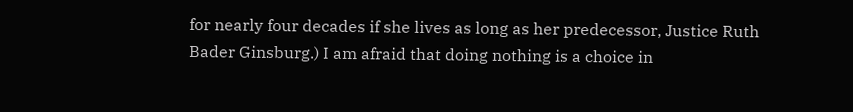for nearly four decades if she lives as long as her predecessor, Justice Ruth Bader Ginsburg.) I am afraid that doing nothing is a choice in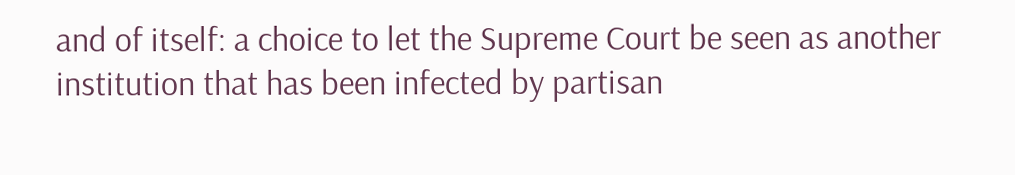and of itself: a choice to let the Supreme Court be seen as another institution that has been infected by partisan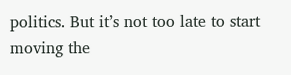politics. But it’s not too late to start moving the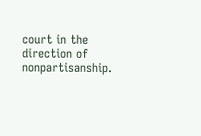court in the direction of nonpartisanship.